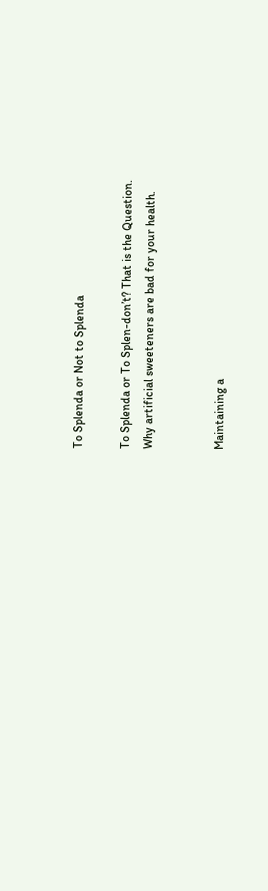To Splenda or Not to Splenda

To Splenda or To Splen-don’t? That is the Question.
Why artificial sweeteners are bad for your health.


Maintaining a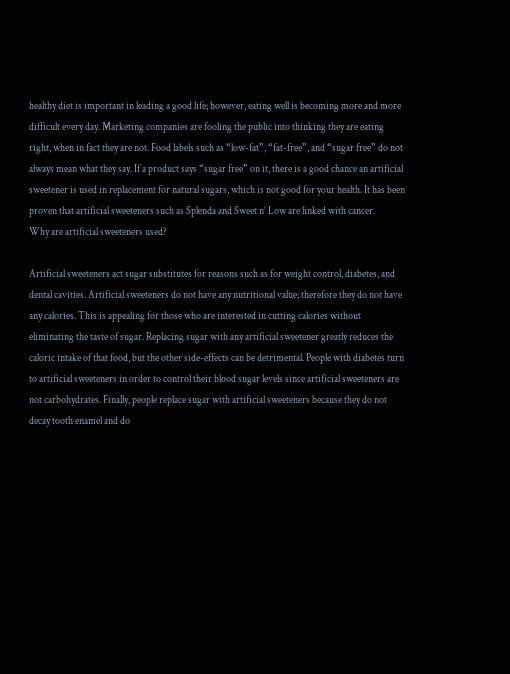healthy diet is important in leading a good life; however, eating well is becoming more and more difficult every day. Marketing companies are fooling the public into thinking they are eating right, when in fact they are not. Food labels such as “low-fat”, “fat-free”, and “sugar free” do not always mean what they say. If a product says “sugar free” on it, there is a good chance an artificial sweetener is used in replacement for natural sugars, which is not good for your health. It has been proven that artificial sweeteners such as Splenda and Sweet n’ Low are linked with cancer.
Why are artificial sweeteners used?

Artificial sweeteners act sugar substitutes for reasons such as for weight control, diabetes, and dental cavities. Artificial sweeteners do not have any nutritional value; therefore they do not have any calories. This is appealing for those who are interested in cutting calories without eliminating the taste of sugar. Replacing sugar with any artificial sweetener greatly reduces the caloric intake of that food, but the other side-effects can be detrimental. People with diabetes turn to artificial sweeteners in order to control their blood sugar levels since artificial sweeteners are not carbohydrates. Finally, people replace sugar with artificial sweeteners because they do not decay tooth enamel and do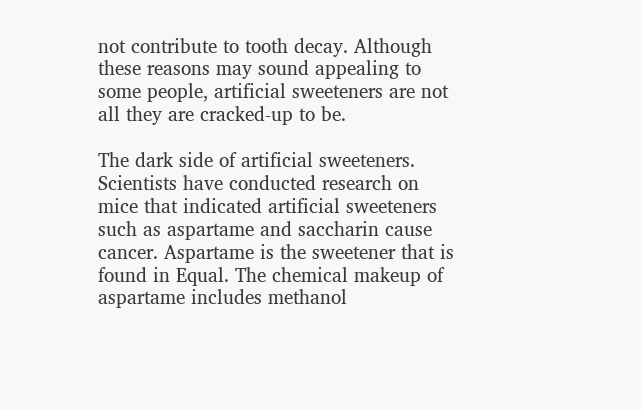not contribute to tooth decay. Although these reasons may sound appealing to some people, artificial sweeteners are not all they are cracked-up to be.

The dark side of artificial sweeteners.
Scientists have conducted research on mice that indicated artificial sweeteners such as aspartame and saccharin cause cancer. Aspartame is the sweetener that is found in Equal. The chemical makeup of aspartame includes methanol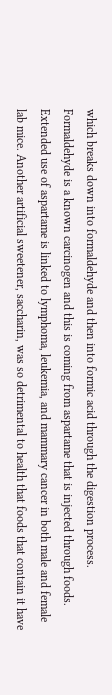which breaks down into formaldehyde and then into formic acid through the digestion process. Formaldehyde is a known carcinogen and this is coming from aspartame that is injected through foods. Extended use of aspartame is linked to lymphoma, leukemia, and mammary cancer in both male and female lab mice. Another artificial sweetener, saccharin, was so detrimental to health that foods that contain it have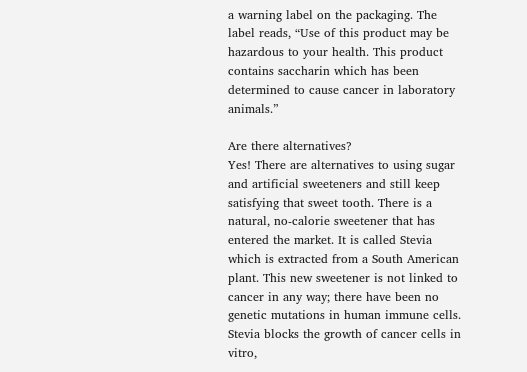a warning label on the packaging. The label reads, “Use of this product may be hazardous to your health. This product contains saccharin which has been determined to cause cancer in laboratory animals.”

Are there alternatives?
Yes! There are alternatives to using sugar and artificial sweeteners and still keep satisfying that sweet tooth. There is a natural, no-calorie sweetener that has entered the market. It is called Stevia which is extracted from a South American plant. This new sweetener is not linked to cancer in any way; there have been no genetic mutations in human immune cells. Stevia blocks the growth of cancer cells in vitro,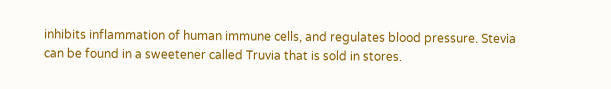inhibits inflammation of human immune cells, and regulates blood pressure. Stevia can be found in a sweetener called Truvia that is sold in stores.